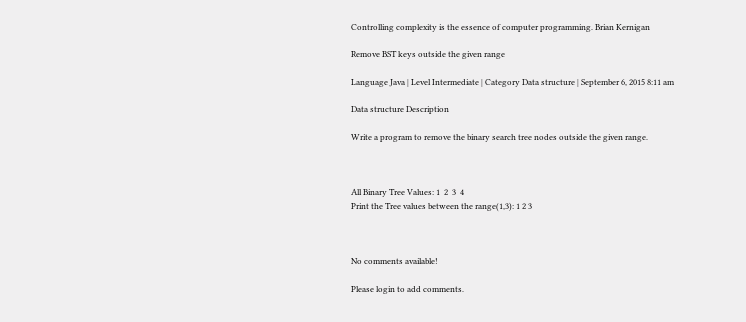Controlling complexity is the essence of computer programming. Brian Kernigan

Remove BST keys outside the given range

Language Java | Level Intermediate | Category Data structure | September 6, 2015 8:11 am

Data structure Description

Write a program to remove the binary search tree nodes outside the given range.



All Binary Tree Values: 1  2  3  4
Print the Tree values between the range(1,3): 1 2 3



No comments available!

Please login to add comments.